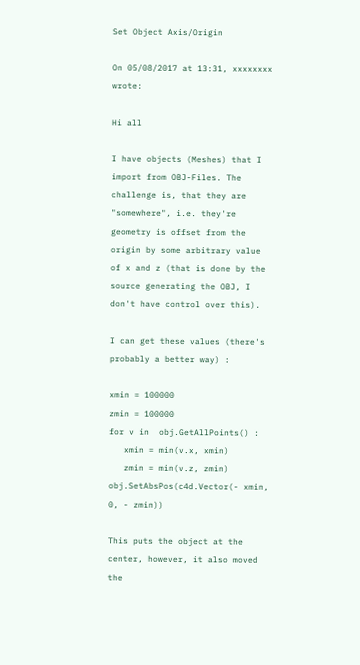Set Object Axis/Origin

On 05/08/2017 at 13:31, xxxxxxxx wrote:

Hi all

I have objects (Meshes) that I import from OBJ-Files. The challenge is, that they are "somewhere", i.e. they're geometry is offset from the origin by some arbitrary value of x and z (that is done by the source generating the OBJ, I don't have control over this).

I can get these values (there's probably a better way) :

xmin = 100000
zmin = 100000
for v in  obj.GetAllPoints() :
   xmin = min(v.x, xmin)
   zmin = min(v.z, zmin)
obj.SetAbsPos(c4d.Vector(- xmin, 0, - zmin))

This puts the object at the center, however, it also moved the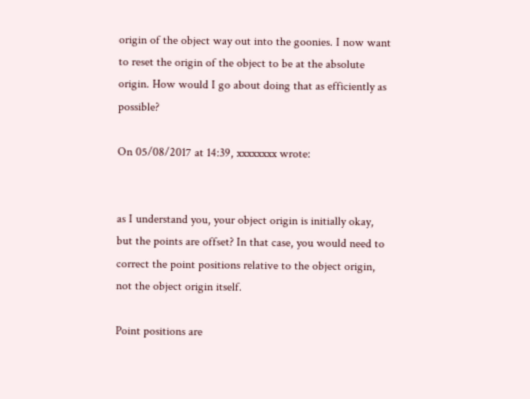origin of the object way out into the goonies. I now want to reset the origin of the object to be at the absolute origin. How would I go about doing that as efficiently as possible?

On 05/08/2017 at 14:39, xxxxxxxx wrote:


as I understand you, your object origin is initially okay, but the points are offset? In that case, you would need to correct the point positions relative to the object origin, not the object origin itself.

Point positions are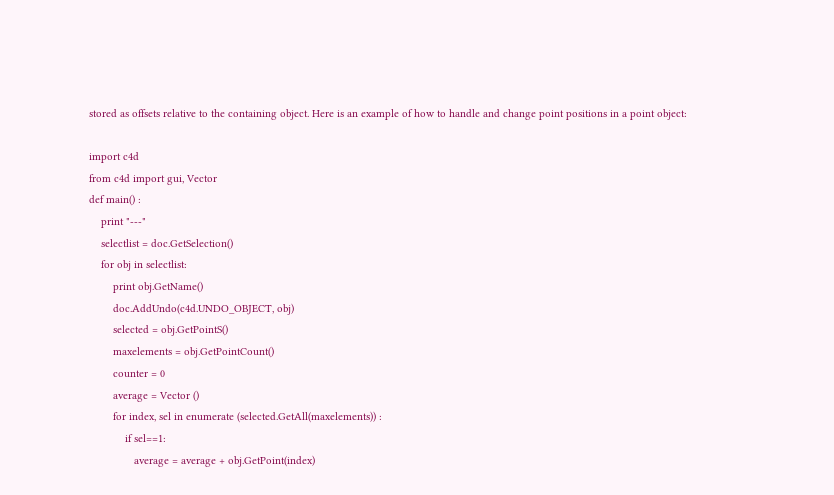stored as offsets relative to the containing object. Here is an example of how to handle and change point positions in a point object:

import c4d
from c4d import gui, Vector
def main() :
    print "---"
    selectlist = doc.GetSelection()
    for obj in selectlist:
        print obj.GetName()
        doc.AddUndo(c4d.UNDO_OBJECT, obj)
        selected = obj.GetPointS()
        maxelements = obj.GetPointCount()
        counter = 0
        average = Vector ()
        for index, sel in enumerate (selected.GetAll(maxelements)) :
            if sel==1:
               average = average + obj.GetPoint(index)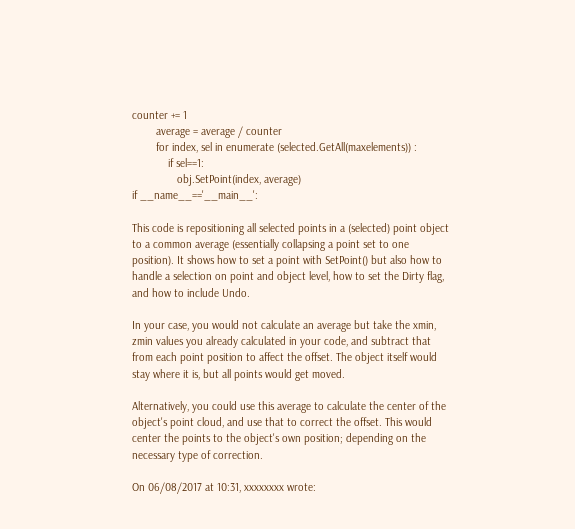counter += 1
        average = average / counter
        for index, sel in enumerate (selected.GetAll(maxelements)) :
            if sel==1:
               obj.SetPoint(index, average)
if __name__=='__main__':

This code is repositioning all selected points in a (selected) point object to a common average (essentially collapsing a point set to one position). It shows how to set a point with SetPoint() but also how to handle a selection on point and object level, how to set the Dirty flag, and how to include Undo.

In your case, you would not calculate an average but take the xmin, zmin values you already calculated in your code, and subtract that from each point position to affect the offset. The object itself would stay where it is, but all points would get moved.

Alternatively, you could use this average to calculate the center of the object's point cloud, and use that to correct the offset. This would center the points to the object's own position; depending on the necessary type of correction.

On 06/08/2017 at 10:31, xxxxxxxx wrote: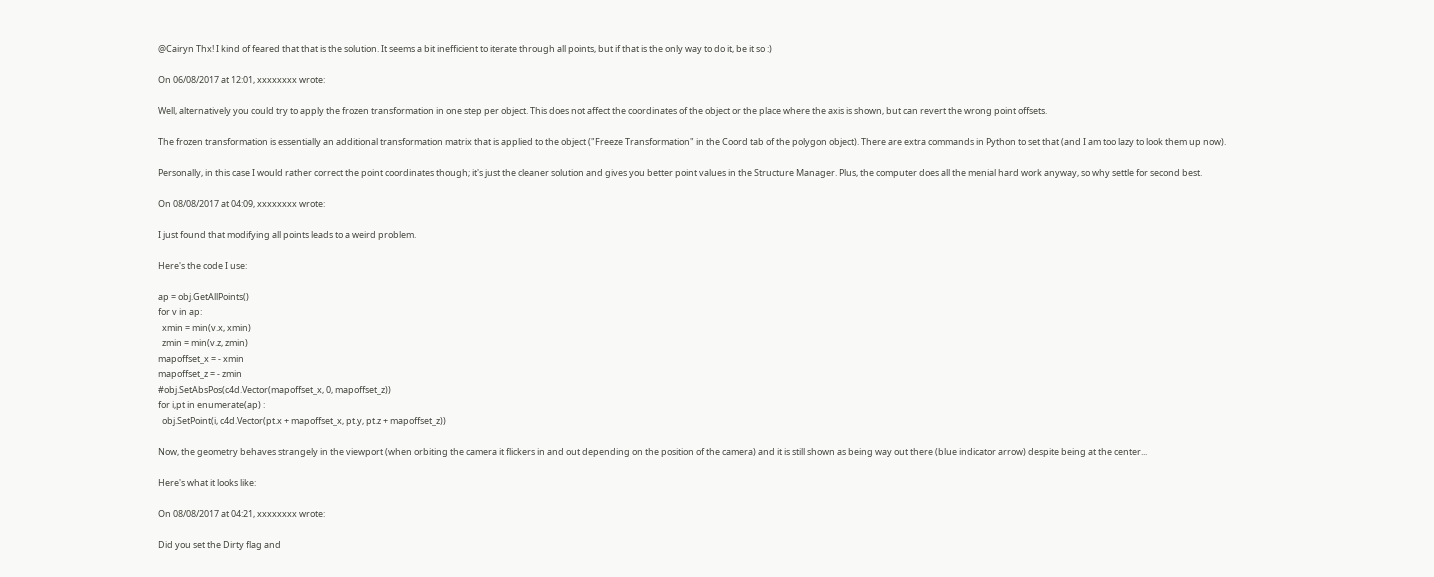@Cairyn Thx! I kind of feared that that is the solution. It seems a bit inefficient to iterate through all points, but if that is the only way to do it, be it so :)

On 06/08/2017 at 12:01, xxxxxxxx wrote:

Well, alternatively you could try to apply the frozen transformation in one step per object. This does not affect the coordinates of the object or the place where the axis is shown, but can revert the wrong point offsets.

The frozen transformation is essentially an additional transformation matrix that is applied to the object ("Freeze Transformation" in the Coord tab of the polygon object). There are extra commands in Python to set that (and I am too lazy to look them up now).

Personally, in this case I would rather correct the point coordinates though; it's just the cleaner solution and gives you better point values in the Structure Manager. Plus, the computer does all the menial hard work anyway, so why settle for second best.

On 08/08/2017 at 04:09, xxxxxxxx wrote:

I just found that modifying all points leads to a weird problem.

Here's the code I use:

ap = obj.GetAllPoints()
for v in ap:
  xmin = min(v.x, xmin)
  zmin = min(v.z, zmin)
mapoffset_x = - xmin
mapoffset_z = - zmin
#obj.SetAbsPos(c4d.Vector(mapoffset_x, 0, mapoffset_z))
for i,pt in enumerate(ap) :
  obj.SetPoint(i, c4d.Vector(pt.x + mapoffset_x, pt.y, pt.z + mapoffset_z))

Now, the geometry behaves strangely in the viewport (when orbiting the camera it flickers in and out depending on the position of the camera) and it is still shown as being way out there (blue indicator arrow) despite being at the center...

Here's what it looks like:

On 08/08/2017 at 04:21, xxxxxxxx wrote:

Did you set the Dirty flag and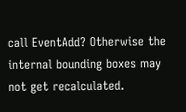call EventAdd? Otherwise the internal bounding boxes may not get recalculated.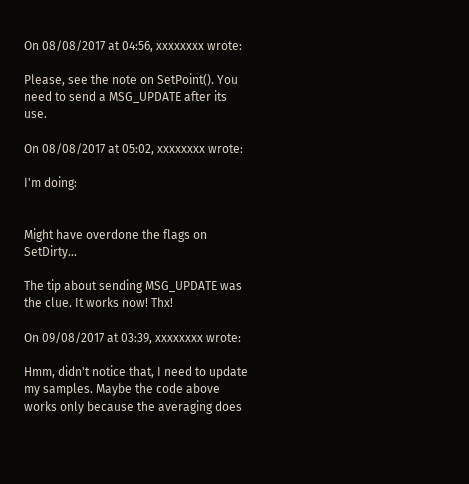On 08/08/2017 at 04:56, xxxxxxxx wrote:

Please, see the note on SetPoint(). You need to send a MSG_UPDATE after its use.

On 08/08/2017 at 05:02, xxxxxxxx wrote:

I'm doing:


Might have overdone the flags on SetDirty...

The tip about sending MSG_UPDATE was the clue. It works now! Thx!

On 09/08/2017 at 03:39, xxxxxxxx wrote:

Hmm, didn't notice that, I need to update my samples. Maybe the code above works only because the averaging does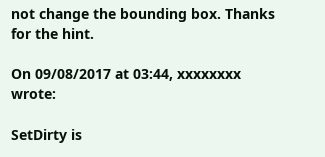not change the bounding box. Thanks for the hint.

On 09/08/2017 at 03:44, xxxxxxxx wrote:

SetDirty is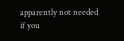apparently not needed if you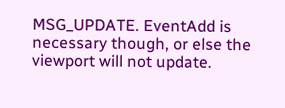MSG_UPDATE. EventAdd is necessary though, or else the viewport will not update.